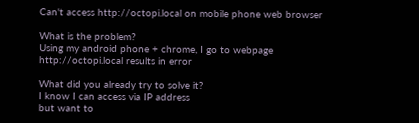Can't access http://octopi.local on mobile phone web browser

What is the problem?
Using my android phone + chrome, I go to webpage http://octopi.local results in error

What did you already try to solve it?
I know I can access via IP address
but want to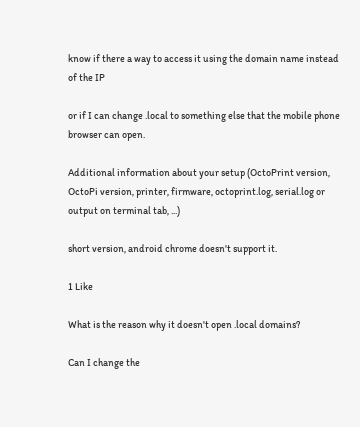know if there a way to access it using the domain name instead of the IP

or if I can change .local to something else that the mobile phone browser can open.

Additional information about your setup (OctoPrint version, OctoPi version, printer, firmware, octoprint.log, serial.log or output on terminal tab, ...)

short version, android chrome doesn't support it.

1 Like

What is the reason why it doesn't open .local domains?

Can I change the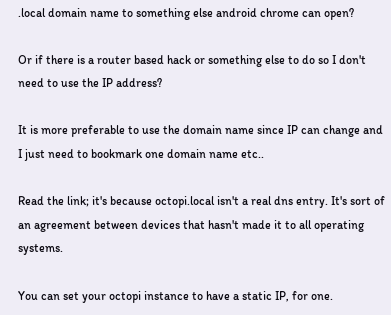.local domain name to something else android chrome can open?

Or if there is a router based hack or something else to do so I don't need to use the IP address?

It is more preferable to use the domain name since IP can change and I just need to bookmark one domain name etc..

Read the link; it's because octopi.local isn't a real dns entry. It's sort of an agreement between devices that hasn't made it to all operating systems.

You can set your octopi instance to have a static IP, for one.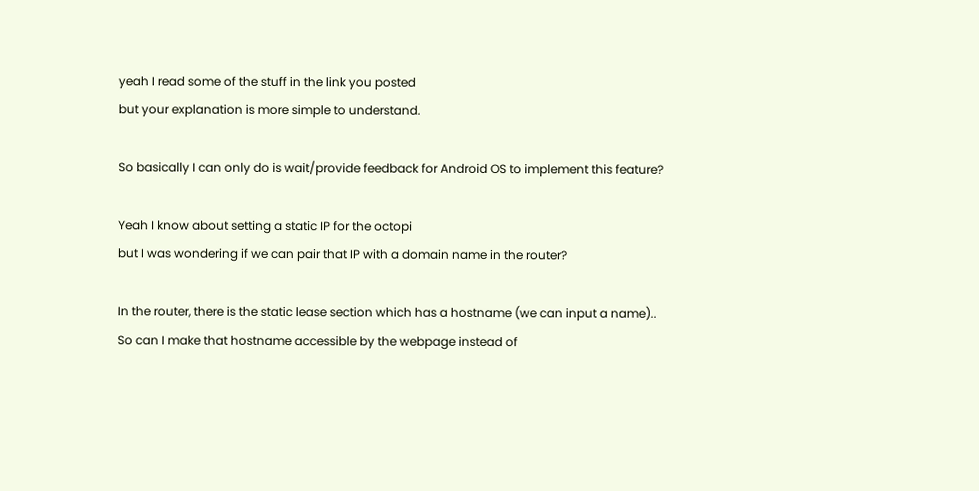yeah I read some of the stuff in the link you posted
but your explanation is more simple to understand.

So basically I can only do is wait/provide feedback for Android OS to implement this feature?

Yeah I know about setting a static IP for the octopi
but I was wondering if we can pair that IP with a domain name in the router?

In the router, there is the static lease section which has a hostname (we can input a name)..
So can I make that hostname accessible by the webpage instead of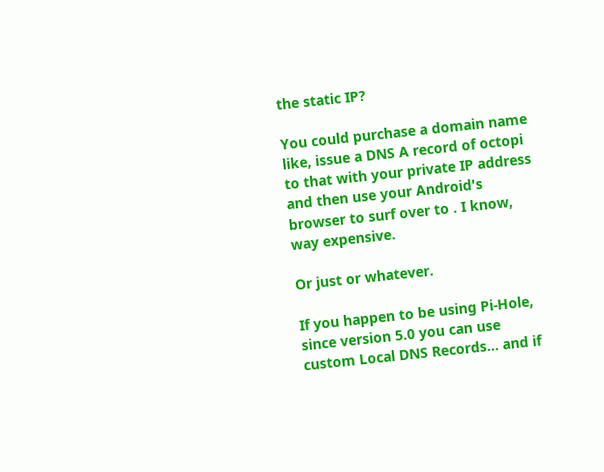the static IP?

You could purchase a domain name like, issue a DNS A record of octopi to that with your private IP address and then use your Android's browser to surf over to . I know, way expensive.

Or just or whatever.

If you happen to be using Pi-Hole, since version 5.0 you can use custom Local DNS Records... and if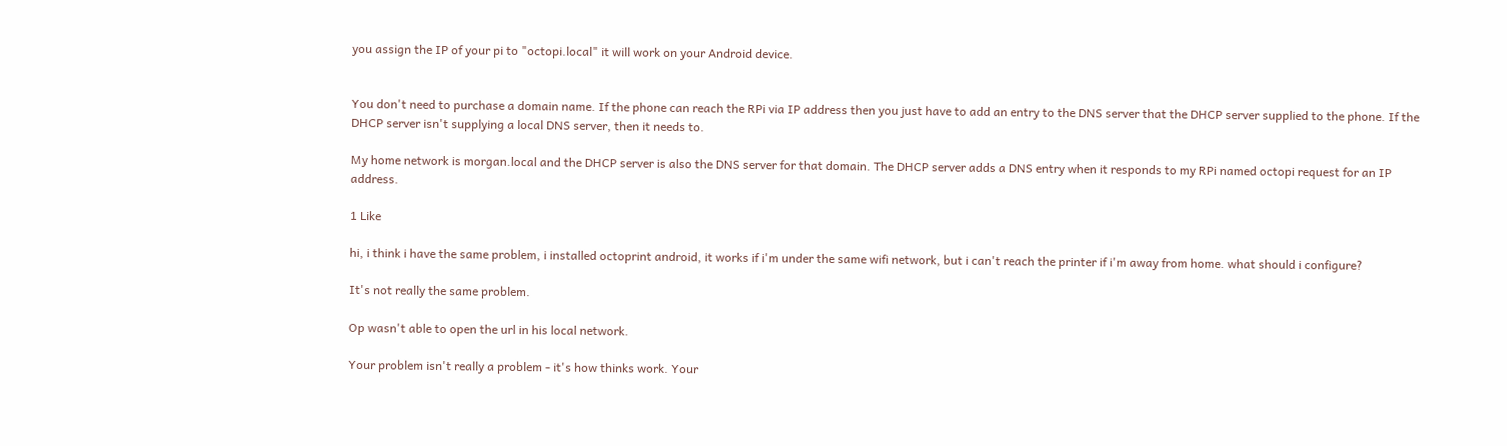you assign the IP of your pi to "octopi.local" it will work on your Android device.


You don't need to purchase a domain name. If the phone can reach the RPi via IP address then you just have to add an entry to the DNS server that the DHCP server supplied to the phone. If the DHCP server isn't supplying a local DNS server, then it needs to.

My home network is morgan.local and the DHCP server is also the DNS server for that domain. The DHCP server adds a DNS entry when it responds to my RPi named octopi request for an IP address.

1 Like

hi, i think i have the same problem, i installed octoprint android, it works if i'm under the same wifi network, but i can't reach the printer if i'm away from home. what should i configure?

It's not really the same problem.

Op wasn't able to open the url in his local network.

Your problem isn't really a problem - it's how thinks work. Your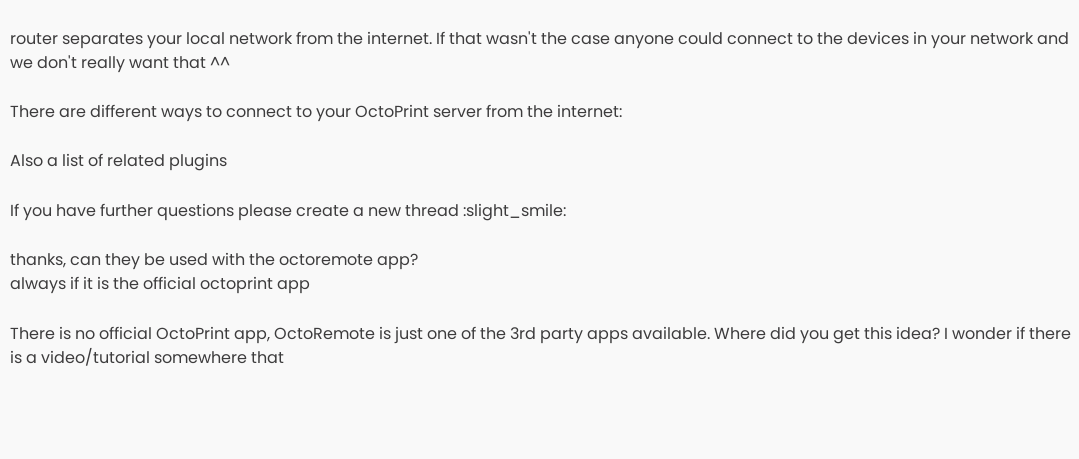router separates your local network from the internet. If that wasn't the case anyone could connect to the devices in your network and we don't really want that ^^

There are different ways to connect to your OctoPrint server from the internet:

Also a list of related plugins

If you have further questions please create a new thread :slight_smile:

thanks, can they be used with the octoremote app?
always if it is the official octoprint app

There is no official OctoPrint app, OctoRemote is just one of the 3rd party apps available. Where did you get this idea? I wonder if there is a video/tutorial somewhere that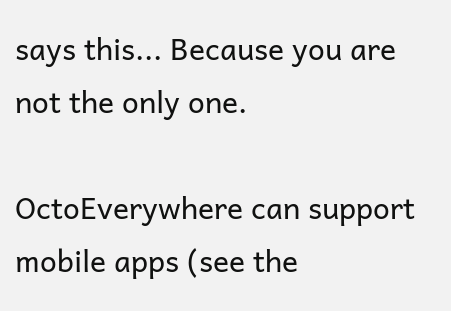says this... Because you are not the only one.

OctoEverywhere can support mobile apps (see the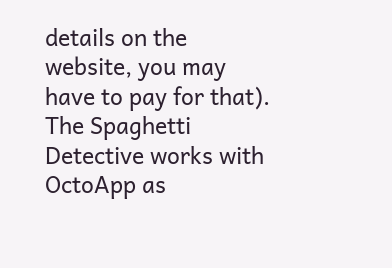details on the website, you may have to pay for that). The Spaghetti Detective works with OctoApp as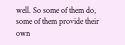well. So some of them do, some of them provide their own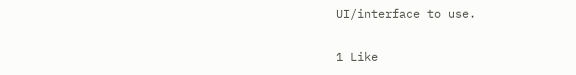UI/interface to use.

1 Like